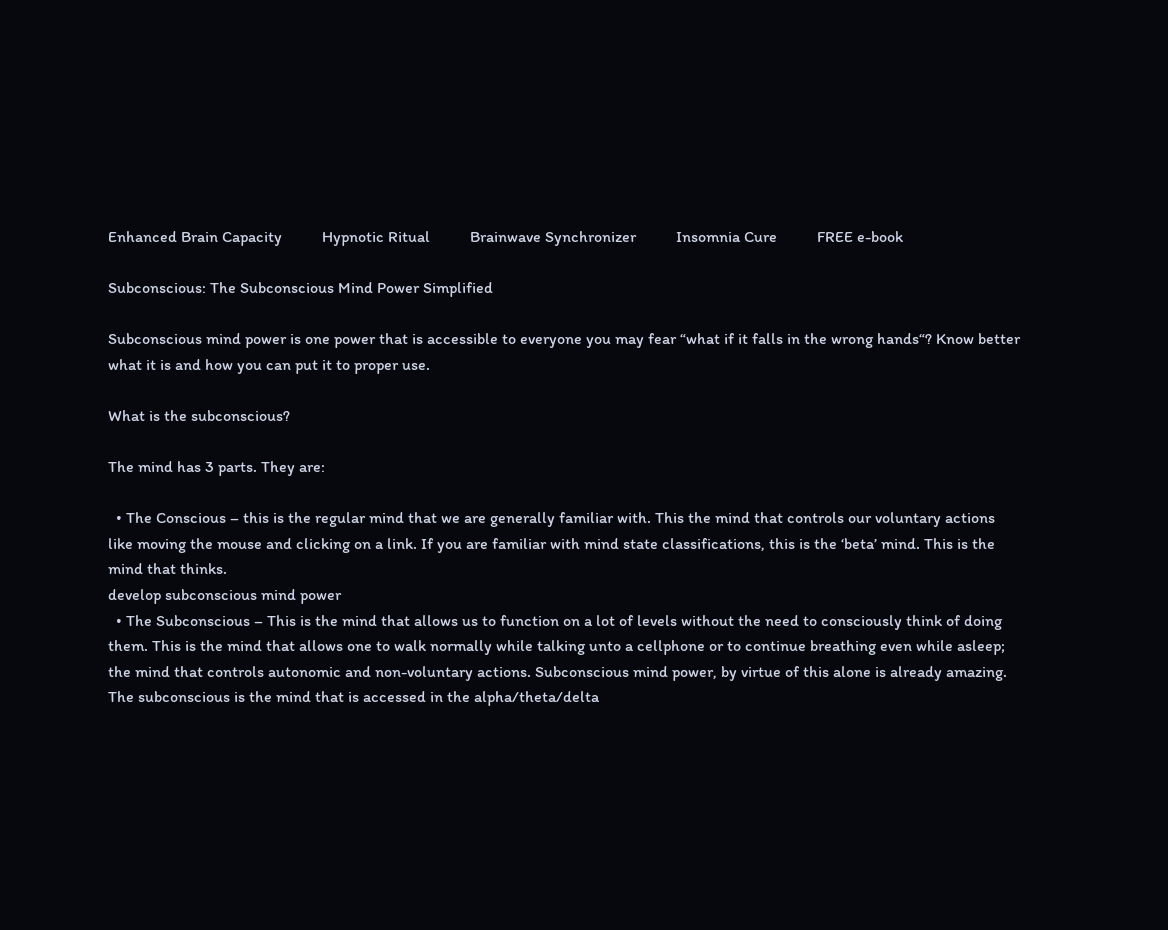Enhanced Brain Capacity          Hypnotic Ritual          Brainwave Synchronizer          Insomnia Cure          FREE e-book

Subconscious: The Subconscious Mind Power Simplified

Subconscious mind power is one power that is accessible to everyone you may fear “what if it falls in the wrong hands“? Know better what it is and how you can put it to proper use.

What is the subconscious?

The mind has 3 parts. They are:

  • The Conscious – this is the regular mind that we are generally familiar with. This the mind that controls our voluntary actions like moving the mouse and clicking on a link. If you are familiar with mind state classifications, this is the ‘beta’ mind. This is the mind that thinks.
develop subconscious mind power
  • The Subconscious – This is the mind that allows us to function on a lot of levels without the need to consciously think of doing them. This is the mind that allows one to walk normally while talking unto a cellphone or to continue breathing even while asleep; the mind that controls autonomic and non-voluntary actions. Subconscious mind power, by virtue of this alone is already amazing. The subconscious is the mind that is accessed in the alpha/theta/delta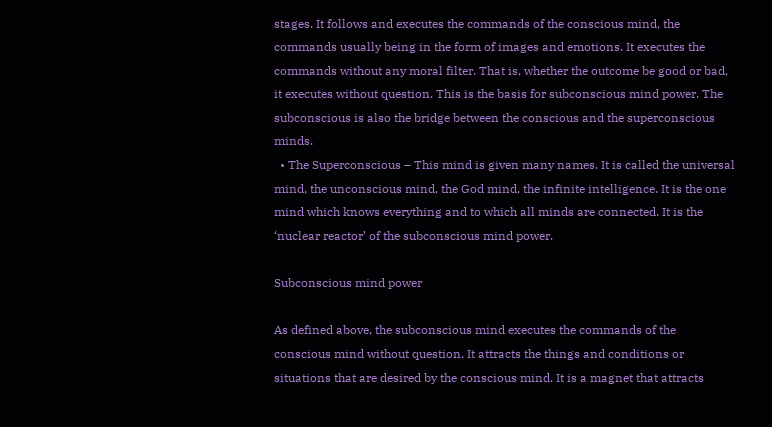stages. It follows and executes the commands of the conscious mind, the commands usually being in the form of images and emotions. It executes the commands without any moral filter. That is, whether the outcome be good or bad, it executes without question. This is the basis for subconscious mind power. The subconscious is also the bridge between the conscious and the superconscious minds.
  • The Superconscious – This mind is given many names. It is called the universal mind, the unconscious mind, the God mind, the infinite intelligence. It is the one mind which knows everything and to which all minds are connected. It is the ‘nuclear reactor’ of the subconscious mind power.

Subconscious mind power

As defined above, the subconscious mind executes the commands of the conscious mind without question. It attracts the things and conditions or situations that are desired by the conscious mind. It is a magnet that attracts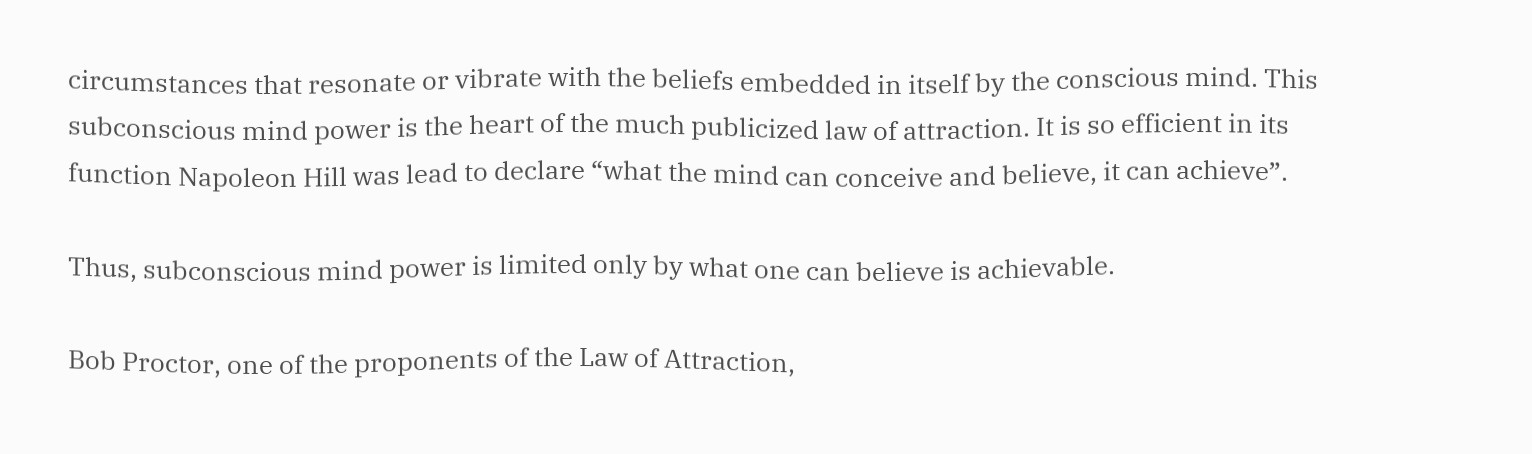circumstances that resonate or vibrate with the beliefs embedded in itself by the conscious mind. This subconscious mind power is the heart of the much publicized law of attraction. It is so efficient in its function Napoleon Hill was lead to declare “what the mind can conceive and believe, it can achieve”.

Thus, subconscious mind power is limited only by what one can believe is achievable.

Bob Proctor, one of the proponents of the Law of Attraction,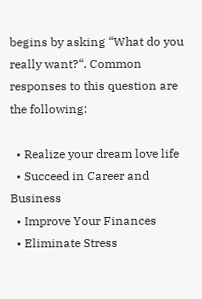begins by asking “What do you really want?“. Common responses to this question are the following:

  • Realize your dream love life
  • Succeed in Career and Business
  • Improve Your Finances
  • Eliminate Stress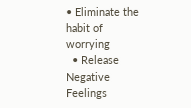• Eliminate the habit of worrying
  • Release Negative Feelings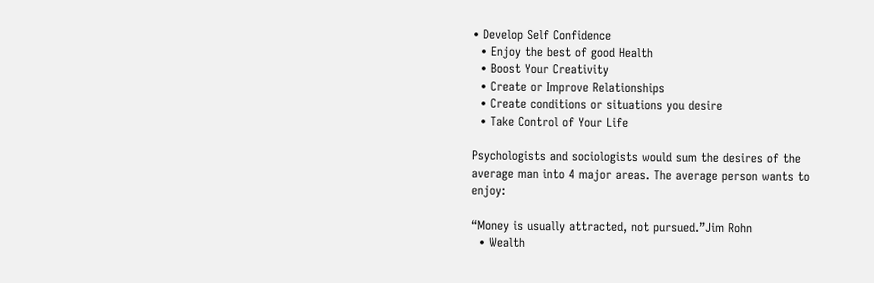• Develop Self Confidence
  • Enjoy the best of good Health
  • Boost Your Creativity
  • Create or Improve Relationships
  • Create conditions or situations you desire
  • Take Control of Your Life

Psychologists and sociologists would sum the desires of the average man into 4 major areas. The average person wants to enjoy:

“Money is usually attracted, not pursued.”Jim Rohn
  • Wealth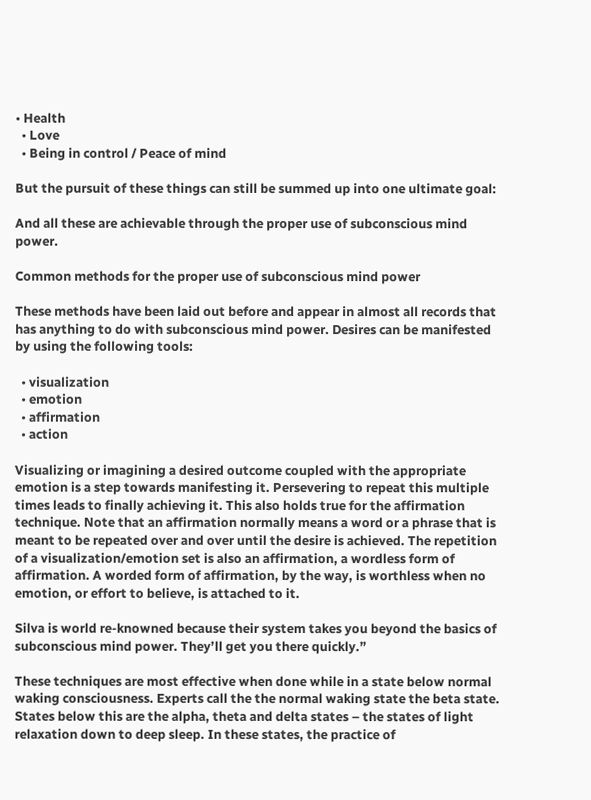• Health
  • Love
  • Being in control / Peace of mind

But the pursuit of these things can still be summed up into one ultimate goal:

And all these are achievable through the proper use of subconscious mind power.

Common methods for the proper use of subconscious mind power

These methods have been laid out before and appear in almost all records that has anything to do with subconscious mind power. Desires can be manifested by using the following tools:

  • visualization
  • emotion
  • affirmation
  • action

Visualizing or imagining a desired outcome coupled with the appropriate emotion is a step towards manifesting it. Persevering to repeat this multiple times leads to finally achieving it. This also holds true for the affirmation technique. Note that an affirmation normally means a word or a phrase that is meant to be repeated over and over until the desire is achieved. The repetition of a visualization/emotion set is also an affirmation, a wordless form of affirmation. A worded form of affirmation, by the way, is worthless when no emotion, or effort to believe, is attached to it.

Silva is world re-knowned because their system takes you beyond the basics of subconscious mind power. They’ll get you there quickly.”

These techniques are most effective when done while in a state below normal waking consciousness. Experts call the the normal waking state the beta state. States below this are the alpha, theta and delta states – the states of light relaxation down to deep sleep. In these states, the practice of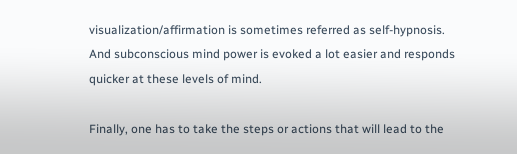visualization/affirmation is sometimes referred as self-hypnosis. And subconscious mind power is evoked a lot easier and responds quicker at these levels of mind.

Finally, one has to take the steps or actions that will lead to the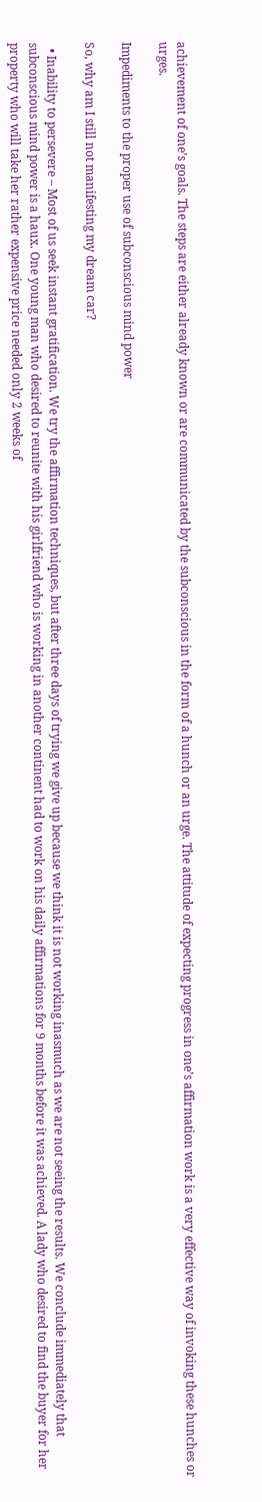achievement of one’s goals. The steps are either already known or are communicated by the subconscious in the form of a hunch or an urge. The attitude of expecting progress in one’s affirmation work is a very effective way of invoking these hunches or urges.

Impediments to the proper use of subconscious mind power

So, why am I still not manifesting my dream car?

  • Inability to persevere – Most of us seek instant gratification. We try the affirmation techniques, but after three days of trying we give up because we think it is not working inasmuch as we are not seeing the results. We conclude immediately that subconscious mind power is a haux. One young man who desired to reunite with his girlfriend who is working in another continent had to work on his daily affirmations for 9 months before it was achieved. A lady who desired to find the buyer for her property who will take her rather expensive price needed only 2 weeks of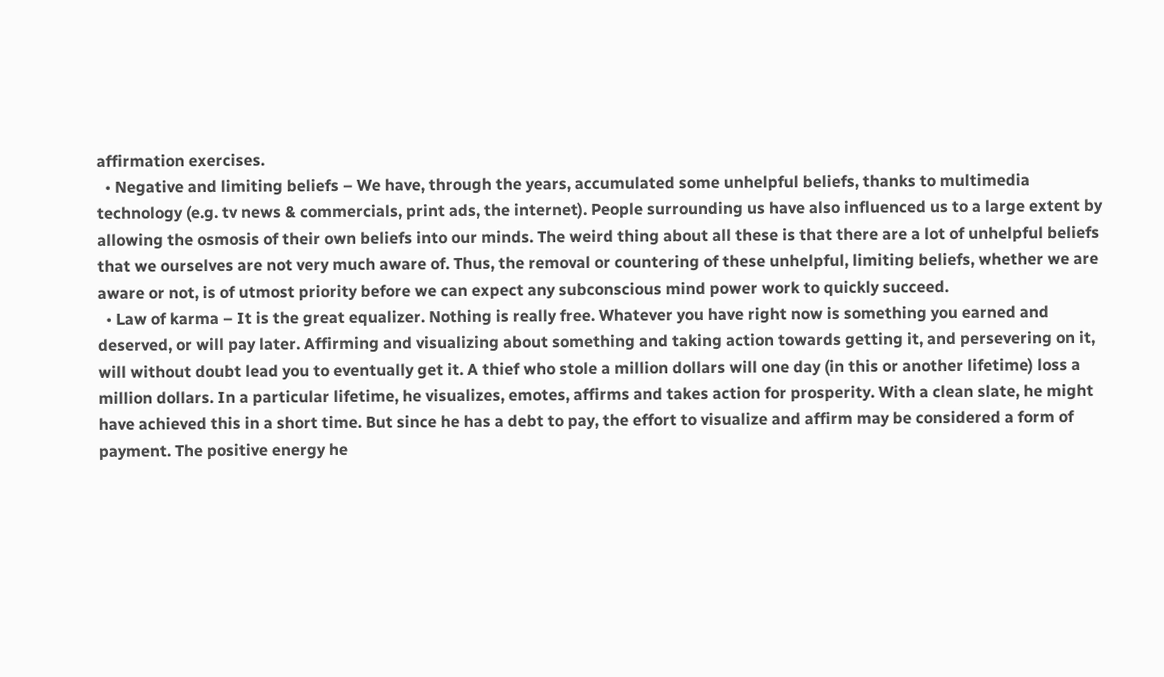affirmation exercises.
  • Negative and limiting beliefs – We have, through the years, accumulated some unhelpful beliefs, thanks to multimedia technology (e.g. tv news & commercials, print ads, the internet). People surrounding us have also influenced us to a large extent by allowing the osmosis of their own beliefs into our minds. The weird thing about all these is that there are a lot of unhelpful beliefs that we ourselves are not very much aware of. Thus, the removal or countering of these unhelpful, limiting beliefs, whether we are aware or not, is of utmost priority before we can expect any subconscious mind power work to quickly succeed.
  • Law of karma – It is the great equalizer. Nothing is really free. Whatever you have right now is something you earned and deserved, or will pay later. Affirming and visualizing about something and taking action towards getting it, and persevering on it, will without doubt lead you to eventually get it. A thief who stole a million dollars will one day (in this or another lifetime) loss a million dollars. In a particular lifetime, he visualizes, emotes, affirms and takes action for prosperity. With a clean slate, he might have achieved this in a short time. But since he has a debt to pay, the effort to visualize and affirm may be considered a form of payment. The positive energy he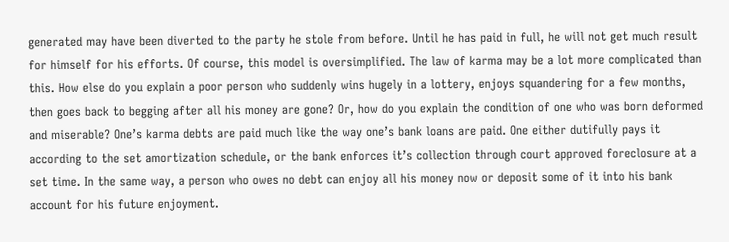generated may have been diverted to the party he stole from before. Until he has paid in full, he will not get much result for himself for his efforts. Of course, this model is oversimplified. The law of karma may be a lot more complicated than this. How else do you explain a poor person who suddenly wins hugely in a lottery, enjoys squandering for a few months, then goes back to begging after all his money are gone? Or, how do you explain the condition of one who was born deformed and miserable? One’s karma debts are paid much like the way one’s bank loans are paid. One either dutifully pays it according to the set amortization schedule, or the bank enforces it’s collection through court approved foreclosure at a set time. In the same way, a person who owes no debt can enjoy all his money now or deposit some of it into his bank account for his future enjoyment.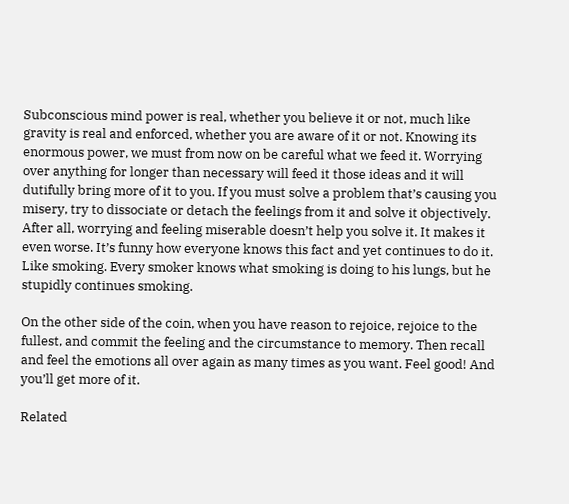Subconscious mind power is real, whether you believe it or not, much like gravity is real and enforced, whether you are aware of it or not. Knowing its enormous power, we must from now on be careful what we feed it. Worrying over anything for longer than necessary will feed it those ideas and it will dutifully bring more of it to you. If you must solve a problem that’s causing you misery, try to dissociate or detach the feelings from it and solve it objectively. After all, worrying and feeling miserable doesn’t help you solve it. It makes it even worse. It’s funny how everyone knows this fact and yet continues to do it. Like smoking. Every smoker knows what smoking is doing to his lungs, but he stupidly continues smoking.

On the other side of the coin, when you have reason to rejoice, rejoice to the fullest, and commit the feeling and the circumstance to memory. Then recall and feel the emotions all over again as many times as you want. Feel good! And you’ll get more of it.

Related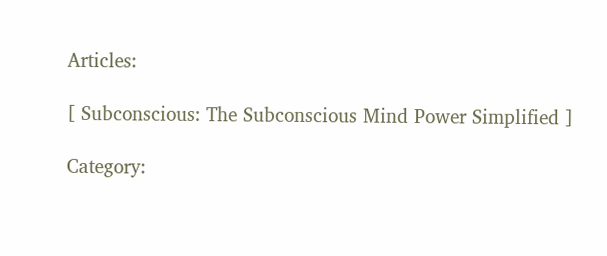Articles:

[ Subconscious: The Subconscious Mind Power Simplified ]

Category: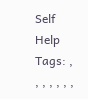Self Help Tags: , , , , , , ,